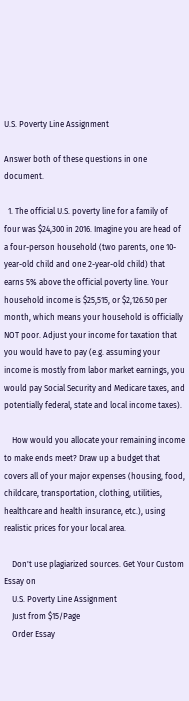U.S. Poverty Line Assignment

Answer both of these questions in one document.

  1. The official U.S. poverty line for a family of four was $24,300 in 2016. Imagine you are head of a four-person household (two parents, one 10-year-old child and one 2-year-old child) that earns 5% above the official poverty line. Your household income is $25,515, or $2,126.50 per month, which means your household is officially NOT poor. Adjust your income for taxation that you would have to pay (e.g. assuming your income is mostly from labor market earnings, you would pay Social Security and Medicare taxes, and potentially federal, state and local income taxes).

    How would you allocate your remaining income to make ends meet? Draw up a budget that covers all of your major expenses (housing, food, childcare, transportation, clothing, utilities, healthcare and health insurance, etc.), using realistic prices for your local area.

    Don't use plagiarized sources. Get Your Custom Essay on
    U.S. Poverty Line Assignment
    Just from $15/Page
    Order Essay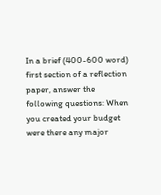In a brief (400-600 word) first section of a reflection paper, answer the following questions: When you created your budget were there any major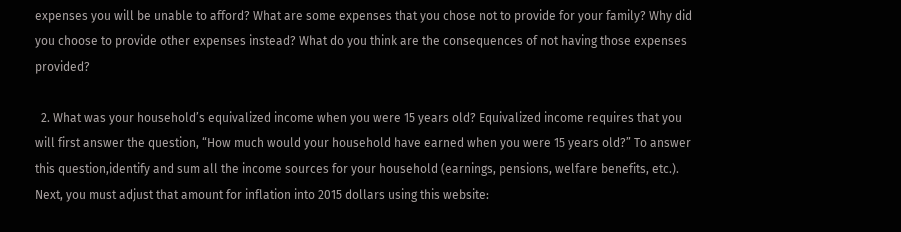expenses you will be unable to afford? What are some expenses that you chose not to provide for your family? Why did you choose to provide other expenses instead? What do you think are the consequences of not having those expenses provided?

  2. What was your household’s equivalized income when you were 15 years old? Equivalized income requires that you will first answer the question, “How much would your household have earned when you were 15 years old?” To answer this question,identify and sum all the income sources for your household (earnings, pensions, welfare benefits, etc.). Next, you must adjust that amount for inflation into 2015 dollars using this website: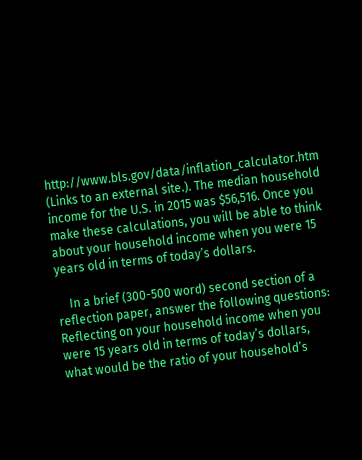http://www.bls.gov/data/inflation_calculator.htm (Links to an external site.). The median household income for the U.S. in 2015 was $56,516. Once you make these calculations, you will be able to think about your household income when you were 15 years old in terms of today’s dollars.

    In a brief (300-500 word) second section of a reflection paper, answer the following questions: Reflecting on your household income when you were 15 years old in terms of today’s dollars, what would be the ratio of your household’s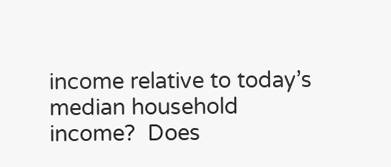income relative to today’s median household income?  Does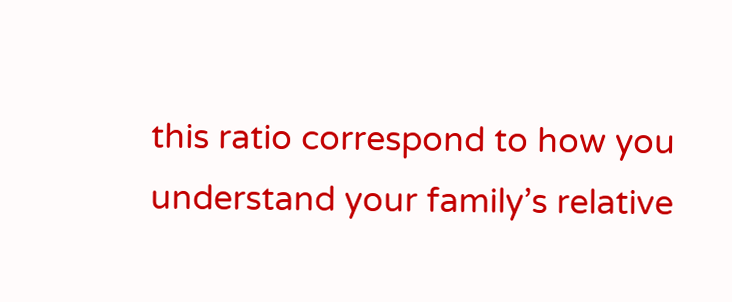this ratio correspond to how you understand your family’s relative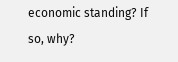economic standing? If so, why?